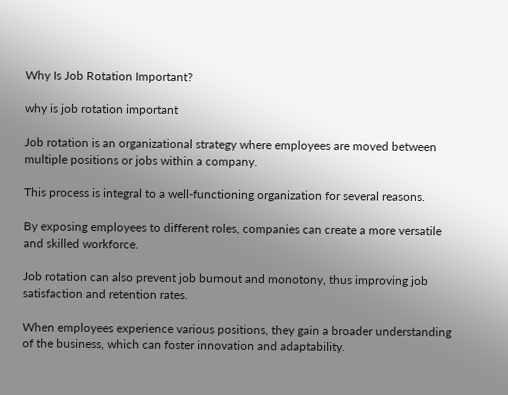Why Is Job Rotation Important?

why is job rotation important

Job rotation is an organizational strategy where employees are moved between multiple positions or jobs within a company.

This process is integral to a well-functioning organization for several reasons.

By exposing employees to different roles, companies can create a more versatile and skilled workforce.

Job rotation can also prevent job burnout and monotony, thus improving job satisfaction and retention rates.

When employees experience various positions, they gain a broader understanding of the business, which can foster innovation and adaptability.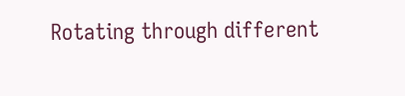Rotating through different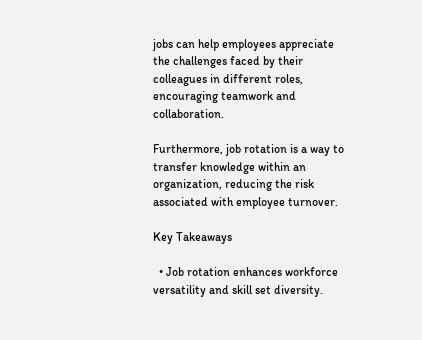jobs can help employees appreciate the challenges faced by their colleagues in different roles, encouraging teamwork and collaboration.

Furthermore, job rotation is a way to transfer knowledge within an organization, reducing the risk associated with employee turnover.

Key Takeaways

  • Job rotation enhances workforce versatility and skill set diversity.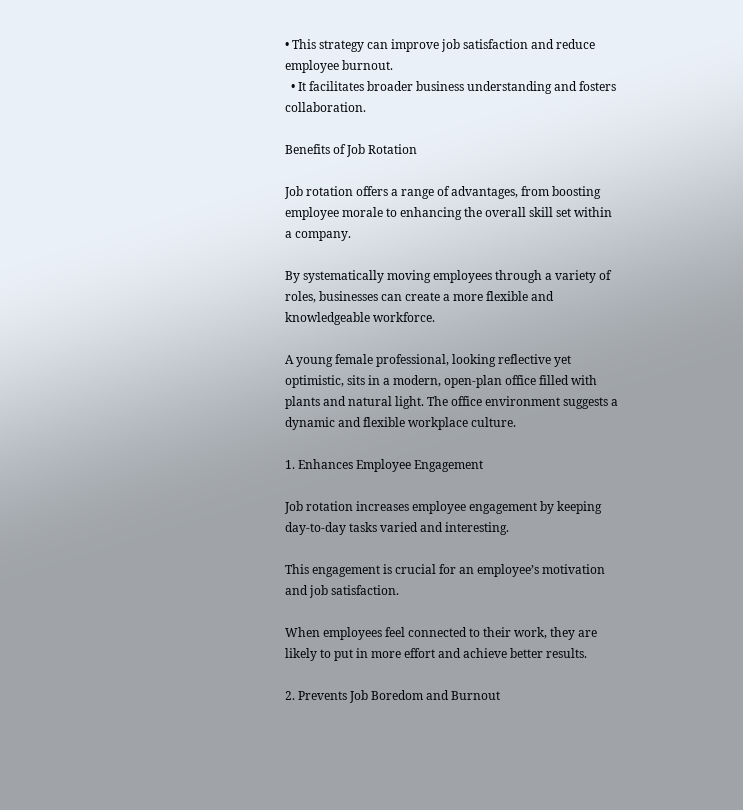• This strategy can improve job satisfaction and reduce employee burnout.
  • It facilitates broader business understanding and fosters collaboration.

Benefits of Job Rotation

Job rotation offers a range of advantages, from boosting employee morale to enhancing the overall skill set within a company.

By systematically moving employees through a variety of roles, businesses can create a more flexible and knowledgeable workforce.

A young female professional, looking reflective yet optimistic, sits in a modern, open-plan office filled with plants and natural light. The office environment suggests a dynamic and flexible workplace culture.

1. Enhances Employee Engagement

Job rotation increases employee engagement by keeping day-to-day tasks varied and interesting.

This engagement is crucial for an employee’s motivation and job satisfaction.

When employees feel connected to their work, they are likely to put in more effort and achieve better results.

2. Prevents Job Boredom and Burnout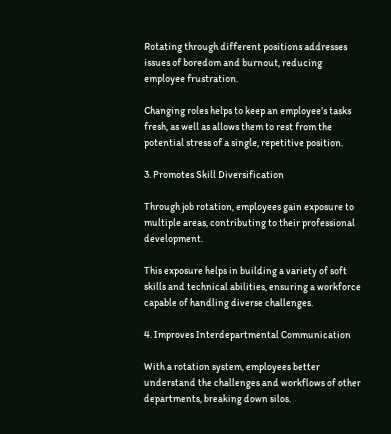Rotating through different positions addresses issues of boredom and burnout, reducing employee frustration.

Changing roles helps to keep an employee’s tasks fresh, as well as allows them to rest from the potential stress of a single, repetitive position.

3. Promotes Skill Diversification

Through job rotation, employees gain exposure to multiple areas, contributing to their professional development.

This exposure helps in building a variety of soft skills and technical abilities, ensuring a workforce capable of handling diverse challenges.

4. Improves Interdepartmental Communication

With a rotation system, employees better understand the challenges and workflows of other departments, breaking down silos.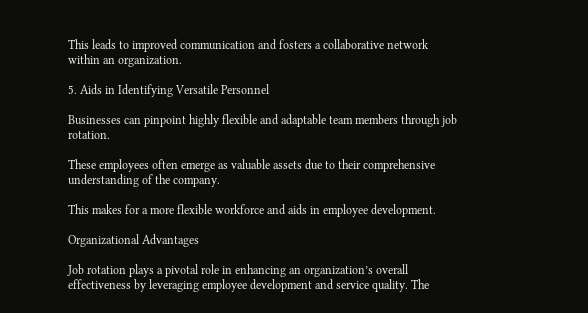This leads to improved communication and fosters a collaborative network within an organization.

5. Aids in Identifying Versatile Personnel

Businesses can pinpoint highly flexible and adaptable team members through job rotation.

These employees often emerge as valuable assets due to their comprehensive understanding of the company.

This makes for a more flexible workforce and aids in employee development.

Organizational Advantages

Job rotation plays a pivotal role in enhancing an organization’s overall effectiveness by leveraging employee development and service quality. The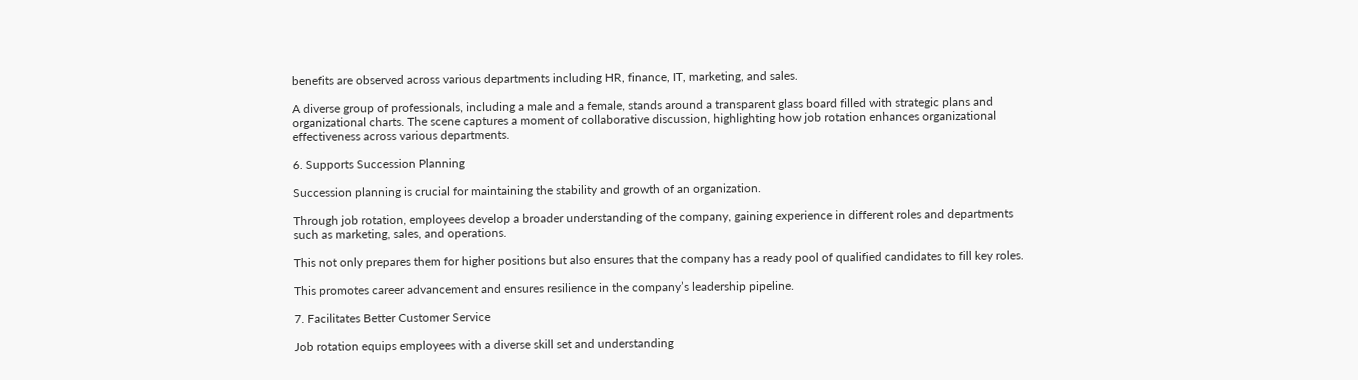benefits are observed across various departments including HR, finance, IT, marketing, and sales.

A diverse group of professionals, including a male and a female, stands around a transparent glass board filled with strategic plans and organizational charts. The scene captures a moment of collaborative discussion, highlighting how job rotation enhances organizational effectiveness across various departments.

6. Supports Succession Planning

Succession planning is crucial for maintaining the stability and growth of an organization.

Through job rotation, employees develop a broader understanding of the company, gaining experience in different roles and departments such as marketing, sales, and operations.

This not only prepares them for higher positions but also ensures that the company has a ready pool of qualified candidates to fill key roles.

This promotes career advancement and ensures resilience in the company’s leadership pipeline.

7. Facilitates Better Customer Service

Job rotation equips employees with a diverse skill set and understanding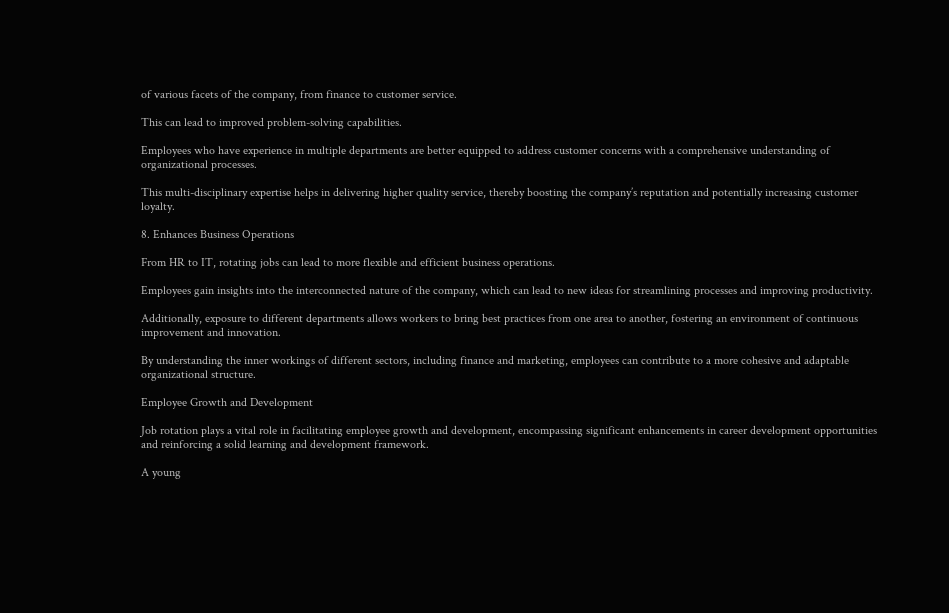of various facets of the company, from finance to customer service.

This can lead to improved problem-solving capabilities.

Employees who have experience in multiple departments are better equipped to address customer concerns with a comprehensive understanding of organizational processes.

This multi-disciplinary expertise helps in delivering higher quality service, thereby boosting the company’s reputation and potentially increasing customer loyalty.

8. Enhances Business Operations

From HR to IT, rotating jobs can lead to more flexible and efficient business operations.

Employees gain insights into the interconnected nature of the company, which can lead to new ideas for streamlining processes and improving productivity.

Additionally, exposure to different departments allows workers to bring best practices from one area to another, fostering an environment of continuous improvement and innovation.

By understanding the inner workings of different sectors, including finance and marketing, employees can contribute to a more cohesive and adaptable organizational structure.

Employee Growth and Development

Job rotation plays a vital role in facilitating employee growth and development, encompassing significant enhancements in career development opportunities and reinforcing a solid learning and development framework.

A young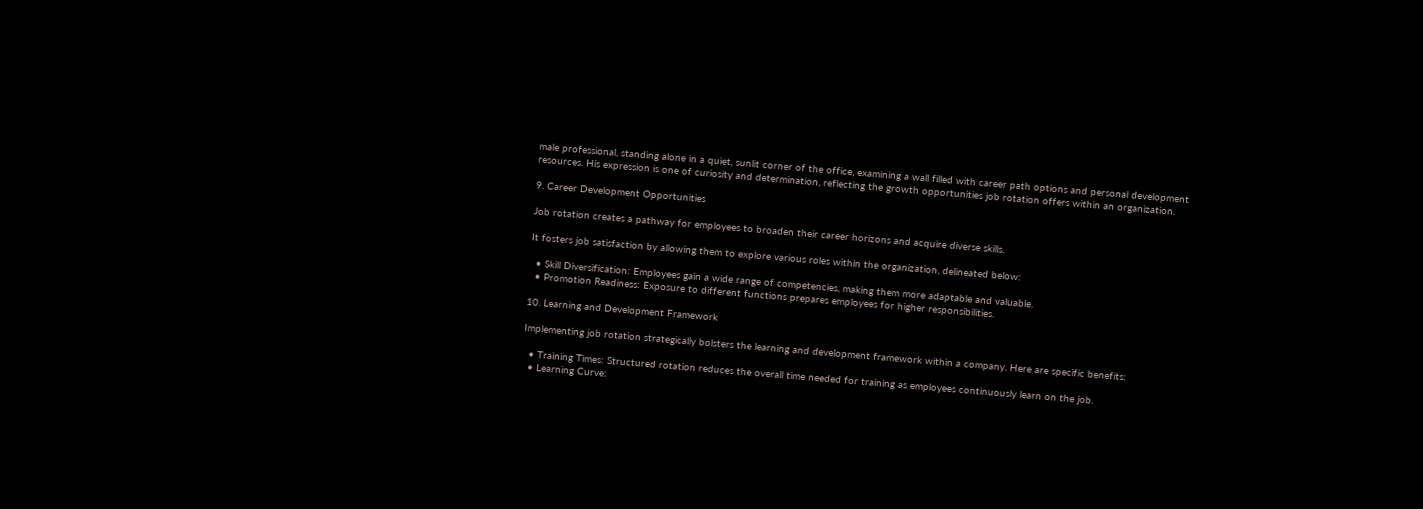male professional, standing alone in a quiet, sunlit corner of the office, examining a wall filled with career path options and personal development resources. His expression is one of curiosity and determination, reflecting the growth opportunities job rotation offers within an organization.

9. Career Development Opportunities

Job rotation creates a pathway for employees to broaden their career horizons and acquire diverse skills.

It fosters job satisfaction by allowing them to explore various roles within the organization, delineated below:

  • Skill Diversification: Employees gain a wide range of competencies, making them more adaptable and valuable.
  • Promotion Readiness: Exposure to different functions prepares employees for higher responsibilities.

10. Learning and Development Framework

Implementing job rotation strategically bolsters the learning and development framework within a company. Here are specific benefits:

  • Training Times: Structured rotation reduces the overall time needed for training as employees continuously learn on the job.
  • Learning Curve: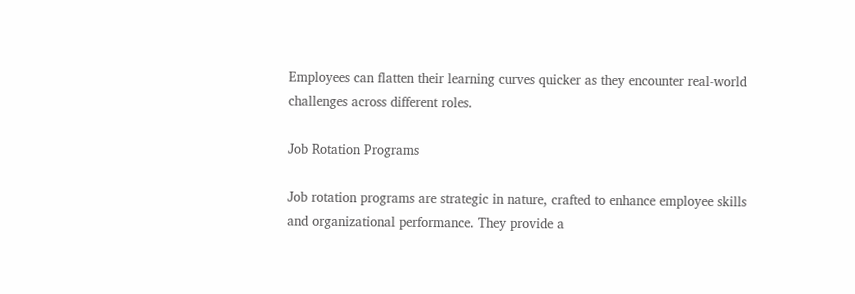Employees can flatten their learning curves quicker as they encounter real-world challenges across different roles.

Job Rotation Programs

Job rotation programs are strategic in nature, crafted to enhance employee skills and organizational performance. They provide a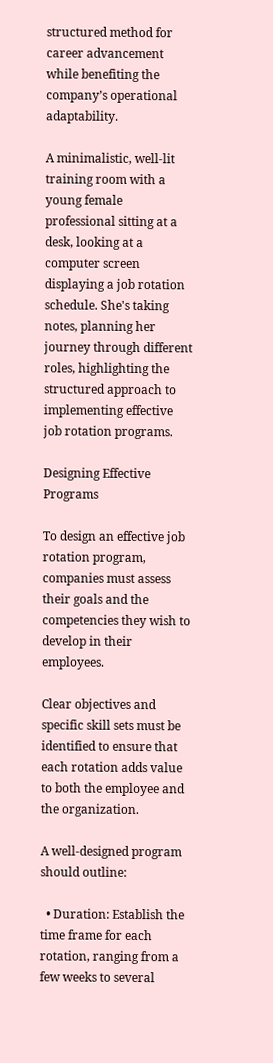structured method for career advancement while benefiting the company’s operational adaptability.

A minimalistic, well-lit training room with a young female professional sitting at a desk, looking at a computer screen displaying a job rotation schedule. She's taking notes, planning her journey through different roles, highlighting the structured approach to implementing effective job rotation programs.

Designing Effective Programs

To design an effective job rotation program, companies must assess their goals and the competencies they wish to develop in their employees.

Clear objectives and specific skill sets must be identified to ensure that each rotation adds value to both the employee and the organization.

A well-designed program should outline:

  • Duration: Establish the time frame for each rotation, ranging from a few weeks to several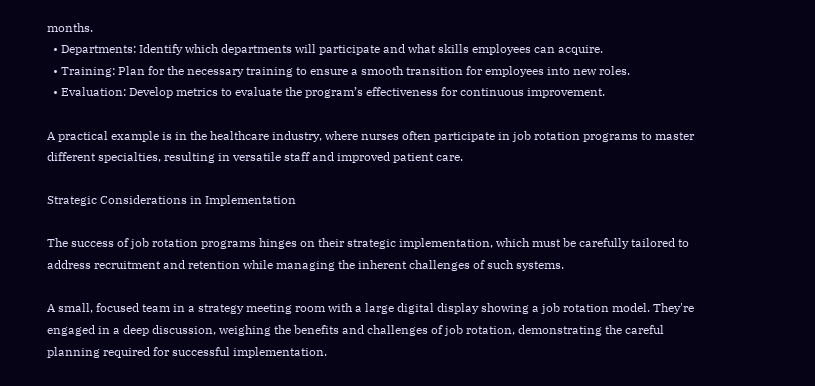months.
  • Departments: Identify which departments will participate and what skills employees can acquire.
  • Training: Plan for the necessary training to ensure a smooth transition for employees into new roles.
  • Evaluation: Develop metrics to evaluate the program’s effectiveness for continuous improvement.

A practical example is in the healthcare industry, where nurses often participate in job rotation programs to master different specialties, resulting in versatile staff and improved patient care.

Strategic Considerations in Implementation

The success of job rotation programs hinges on their strategic implementation, which must be carefully tailored to address recruitment and retention while managing the inherent challenges of such systems.

A small, focused team in a strategy meeting room with a large digital display showing a job rotation model. They're engaged in a deep discussion, weighing the benefits and challenges of job rotation, demonstrating the careful planning required for successful implementation.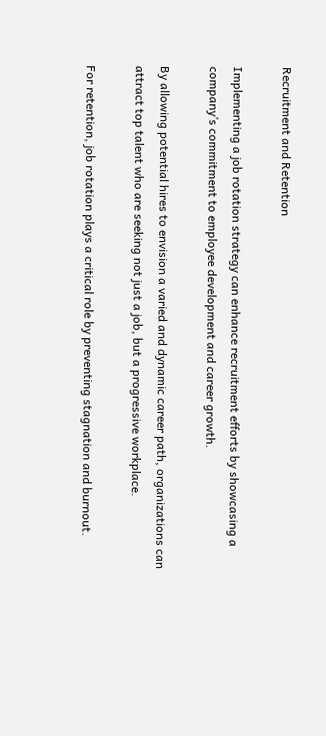Recruitment and Retention

Implementing a job rotation strategy can enhance recruitment efforts by showcasing a company’s commitment to employee development and career growth.

By allowing potential hires to envision a varied and dynamic career path, organizations can attract top talent who are seeking not just a job, but a progressive workplace.

For retention, job rotation plays a critical role by preventing stagnation and burnout.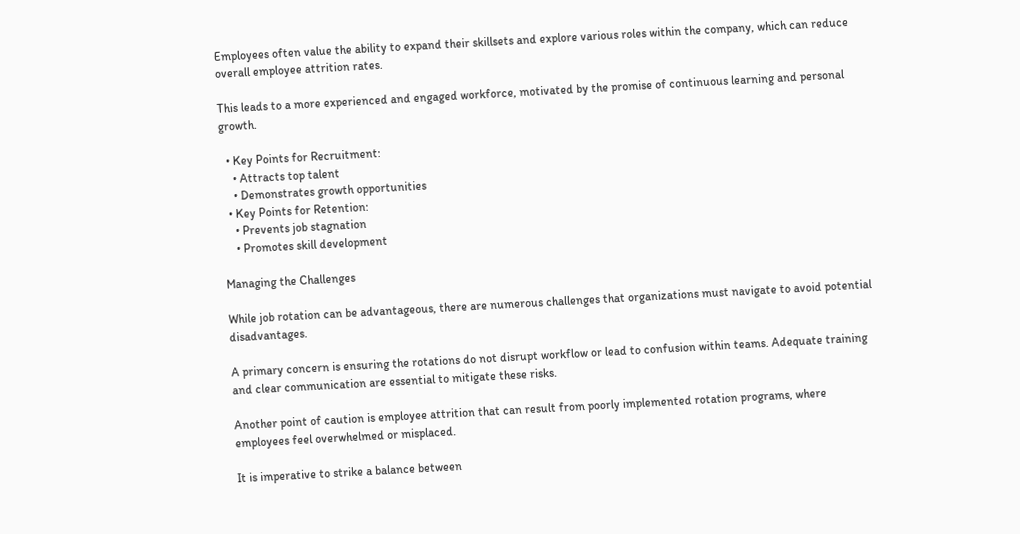Employees often value the ability to expand their skillsets and explore various roles within the company, which can reduce overall employee attrition rates.

This leads to a more experienced and engaged workforce, motivated by the promise of continuous learning and personal growth.

  • Key Points for Recruitment:
    • Attracts top talent
    • Demonstrates growth opportunities
  • Key Points for Retention:
    • Prevents job stagnation
    • Promotes skill development

Managing the Challenges

While job rotation can be advantageous, there are numerous challenges that organizations must navigate to avoid potential disadvantages.

A primary concern is ensuring the rotations do not disrupt workflow or lead to confusion within teams. Adequate training and clear communication are essential to mitigate these risks.

Another point of caution is employee attrition that can result from poorly implemented rotation programs, where employees feel overwhelmed or misplaced.

It is imperative to strike a balance between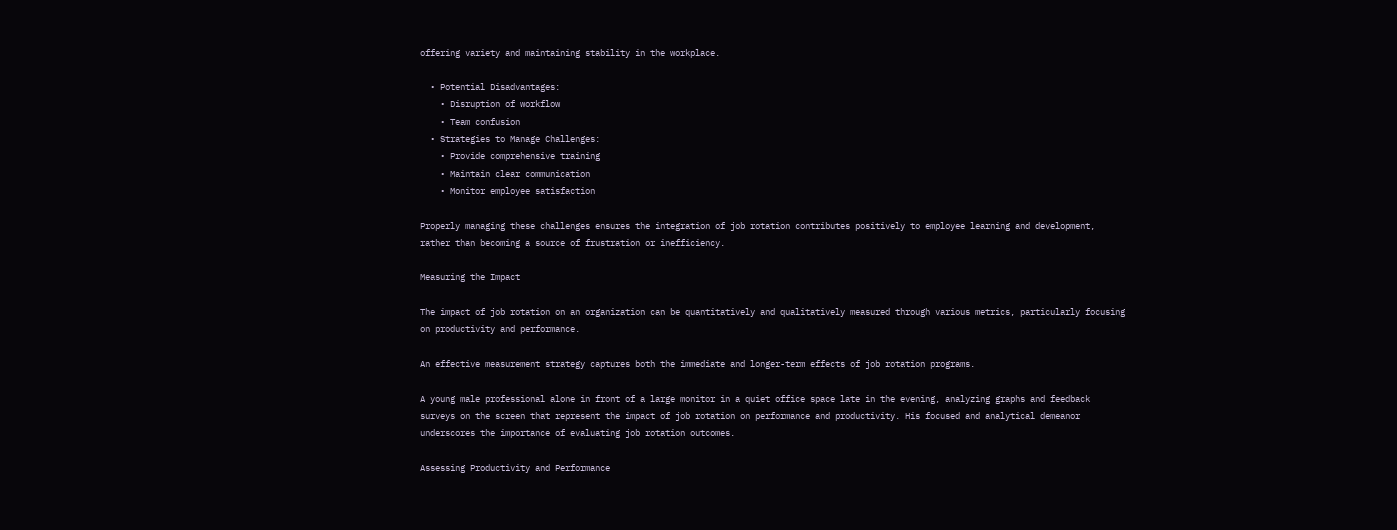offering variety and maintaining stability in the workplace.

  • Potential Disadvantages:
    • Disruption of workflow
    • Team confusion
  • Strategies to Manage Challenges:
    • Provide comprehensive training
    • Maintain clear communication
    • Monitor employee satisfaction

Properly managing these challenges ensures the integration of job rotation contributes positively to employee learning and development, rather than becoming a source of frustration or inefficiency.

Measuring the Impact

The impact of job rotation on an organization can be quantitatively and qualitatively measured through various metrics, particularly focusing on productivity and performance.

An effective measurement strategy captures both the immediate and longer-term effects of job rotation programs.

A young male professional alone in front of a large monitor in a quiet office space late in the evening, analyzing graphs and feedback surveys on the screen that represent the impact of job rotation on performance and productivity. His focused and analytical demeanor underscores the importance of evaluating job rotation outcomes.

Assessing Productivity and Performance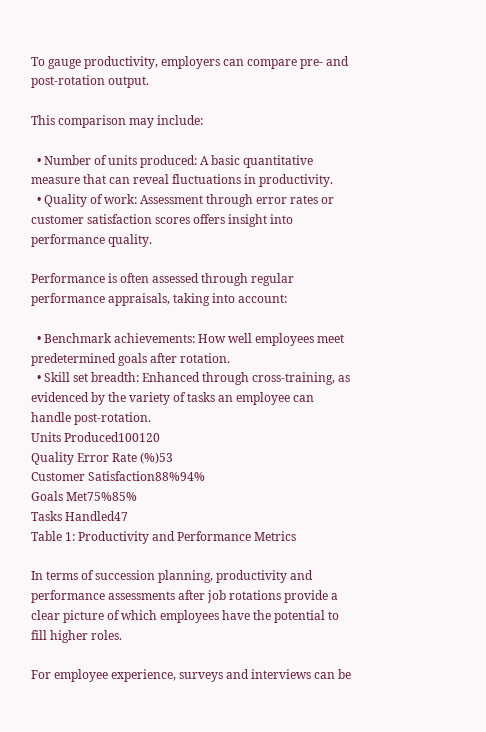To gauge productivity, employers can compare pre- and post-rotation output.

This comparison may include:

  • Number of units produced: A basic quantitative measure that can reveal fluctuations in productivity.
  • Quality of work: Assessment through error rates or customer satisfaction scores offers insight into performance quality.

Performance is often assessed through regular performance appraisals, taking into account:

  • Benchmark achievements: How well employees meet predetermined goals after rotation.
  • Skill set breadth: Enhanced through cross-training, as evidenced by the variety of tasks an employee can handle post-rotation.
Units Produced100120
Quality Error Rate (%)53
Customer Satisfaction88%94%
Goals Met75%85%
Tasks Handled47
Table 1: Productivity and Performance Metrics

In terms of succession planning, productivity and performance assessments after job rotations provide a clear picture of which employees have the potential to fill higher roles.

For employee experience, surveys and interviews can be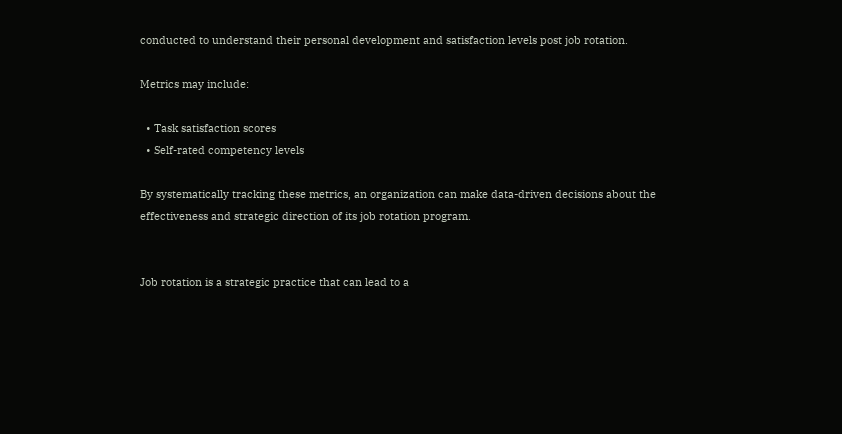conducted to understand their personal development and satisfaction levels post job rotation.

Metrics may include:

  • Task satisfaction scores
  • Self-rated competency levels

By systematically tracking these metrics, an organization can make data-driven decisions about the effectiveness and strategic direction of its job rotation program.


Job rotation is a strategic practice that can lead to a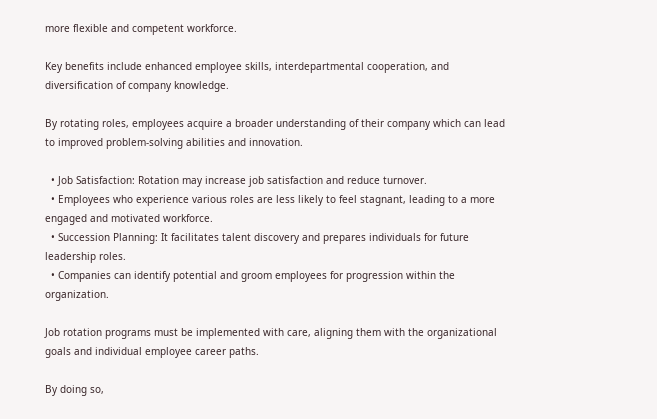more flexible and competent workforce.

Key benefits include enhanced employee skills, interdepartmental cooperation, and diversification of company knowledge.

By rotating roles, employees acquire a broader understanding of their company which can lead to improved problem-solving abilities and innovation.

  • Job Satisfaction: Rotation may increase job satisfaction and reduce turnover.
  • Employees who experience various roles are less likely to feel stagnant, leading to a more engaged and motivated workforce.
  • Succession Planning: It facilitates talent discovery and prepares individuals for future leadership roles.
  • Companies can identify potential and groom employees for progression within the organization.

Job rotation programs must be implemented with care, aligning them with the organizational goals and individual employee career paths.

By doing so,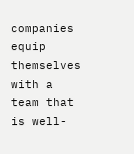companies equip themselves with a team that is well-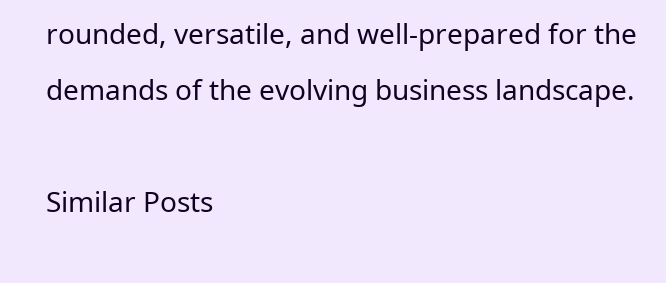rounded, versatile, and well-prepared for the demands of the evolving business landscape.

Similar Posts